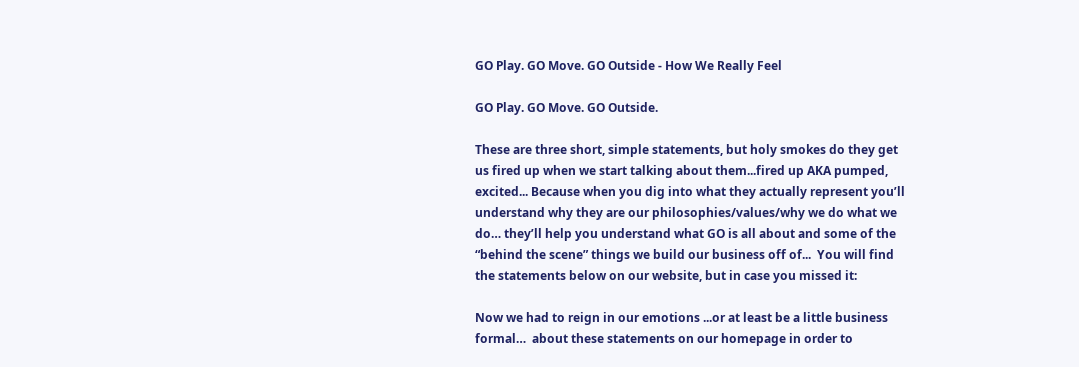GO Play. GO Move. GO Outside - How We Really Feel

GO Play. GO Move. GO Outside.

These are three short, simple statements, but holy smokes do they get us fired up when we start talking about them...fired up AKA pumped, excited... Because when you dig into what they actually represent you’ll understand why they are our philosophies/values/why we do what we do… they’ll help you understand what GO is all about and some of the “behind the scene” things we build our business off of...  You will find the statements below on our website, but in case you missed it:

Now we had to reign in our emotions ...or at least be a little business formal…  about these statements on our homepage in order to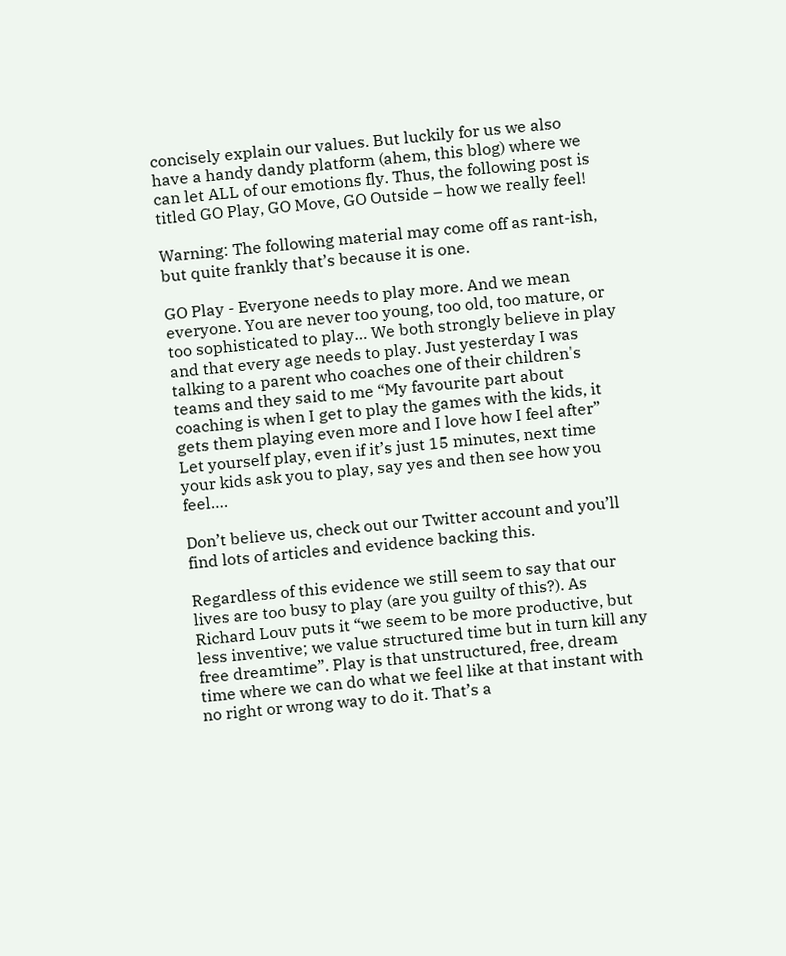concisely explain our values. But luckily for us we also have a handy dandy platform (ahem, this blog) where we can let ALL of our emotions fly. Thus, the following post is titled GO Play, GO Move, GO Outside – how we really feel!

Warning: The following material may come off as rant-ish, but quite frankly that’s because it is one.

GO Play - Everyone needs to play more. And we mean everyone. You are never too young, too old, too mature, or too sophisticated to play… We both strongly believe in play and that every age needs to play. Just yesterday I was talking to a parent who coaches one of their children's teams and they said to me “My favourite part about coaching is when I get to play the games with the kids, it gets them playing even more and I love how I feel after” Let yourself play, even if it’s just 15 minutes, next time your kids ask you to play, say yes and then see how you feel….

Don’t believe us, check out our Twitter account and you’ll find lots of articles and evidence backing this.

Regardless of this evidence we still seem to say that our lives are too busy to play (are you guilty of this?). As Richard Louv puts it “we seem to be more productive, but less inventive; we value structured time but in turn kill any free dreamtime”. Play is that unstructured, free, dream time where we can do what we feel like at that instant with no right or wrong way to do it. That’s a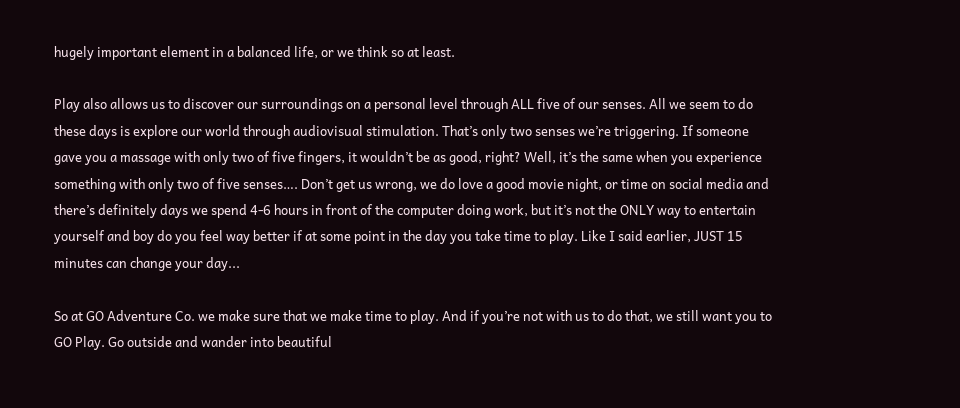hugely important element in a balanced life, or we think so at least.

Play also allows us to discover our surroundings on a personal level through ALL five of our senses. All we seem to do these days is explore our world through audiovisual stimulation. That’s only two senses we’re triggering. If someone gave you a massage with only two of five fingers, it wouldn’t be as good, right? Well, it’s the same when you experience something with only two of five senses…. Don’t get us wrong, we do love a good movie night, or time on social media and there’s definitely days we spend 4-6 hours in front of the computer doing work, but it’s not the ONLY way to entertain yourself and boy do you feel way better if at some point in the day you take time to play. Like I said earlier, JUST 15 minutes can change your day...

So at GO Adventure Co. we make sure that we make time to play. And if you’re not with us to do that, we still want you to GO Play. Go outside and wander into beautiful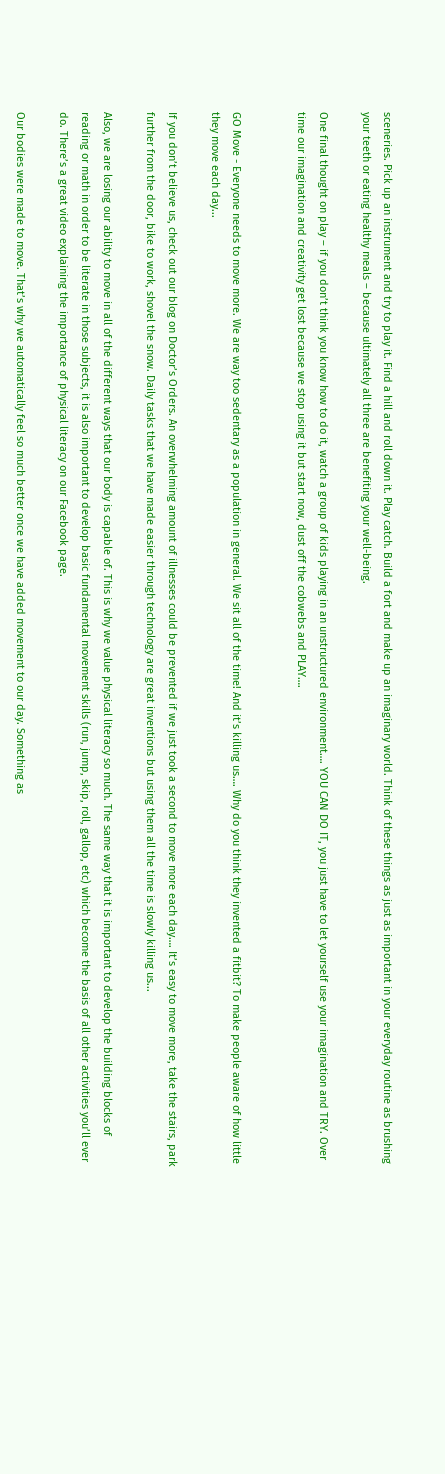sceneries. Pick up an instrument and try to play it. Find a hill and roll down it. Play catch. Build a fort and make up an imaginary world. Think of these things as just as important in your everyday routine as brushing your teeth or eating healthy meals – because ultimately all three are benefiting your well-being.

One final thought on play – if you don’t think you know how to do it, watch a group of kids playing in an unstructured environment…. YOU CAN DO IT, you just have to let yourself use your imagination and TRY. Over time our imagination and creativity get lost because we stop using it but start now, dust off the cobwebs and PLAY….


GO Move - Everyone needs to move more. We are way too sedentary as a population in general. We sit all of the time! And it’s killing us…. Why do you think they invented a fitbit? To make people aware of how little they move each day...

If you don’t believe us, check out our blog on Doctor’s Orders. An overwhelming amount of illnesses could be prevented if we just took a second to move more each day…. It’s easy to move more, take the stairs, park further from the door, bike to work, shovel the snow. Daily tasks that we have made easier through technology are great inventions but using them all the time is slowly killing us...

Also, we are losing our ability to move in all of the different ways that our body is capable of. This is why we value physical literacy so much. The same way that it is important to develop the building blocks of reading or math in order to be literate in those subjects, it is also important to develop basic fundamental movement skills (run, jump, skip, roll, gallop, etc) which become the basis of all other activities you’ll ever do. There’s a great video explaining the importance of physical literacy on our Facebook page.

Our bodies were made to move. That’s why we automatically feel so much better once we have added movement to our day. Something as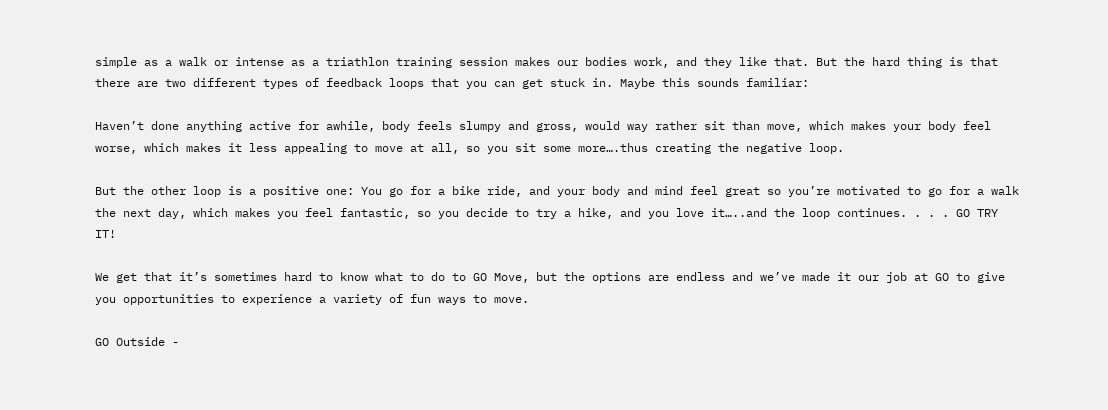simple as a walk or intense as a triathlon training session makes our bodies work, and they like that. But the hard thing is that there are two different types of feedback loops that you can get stuck in. Maybe this sounds familiar:

Haven’t done anything active for awhile, body feels slumpy and gross, would way rather sit than move, which makes your body feel worse, which makes it less appealing to move at all, so you sit some more….thus creating the negative loop.

But the other loop is a positive one: You go for a bike ride, and your body and mind feel great so you’re motivated to go for a walk the next day, which makes you feel fantastic, so you decide to try a hike, and you love it…..and the loop continues. . . . GO TRY IT!

We get that it’s sometimes hard to know what to do to GO Move, but the options are endless and we’ve made it our job at GO to give you opportunities to experience a variety of fun ways to move.

GO Outside -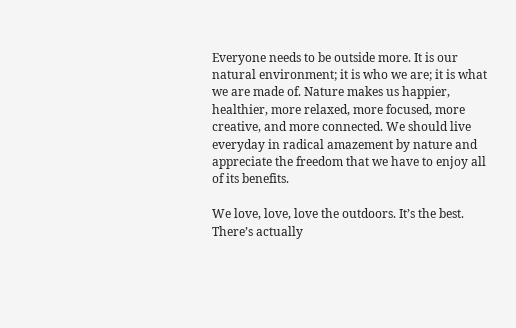Everyone needs to be outside more. It is our natural environment; it is who we are; it is what we are made of. Nature makes us happier, healthier, more relaxed, more focused, more creative, and more connected. We should live everyday in radical amazement by nature and appreciate the freedom that we have to enjoy all of its benefits.

We love, love, love the outdoors. It’s the best. There’s actually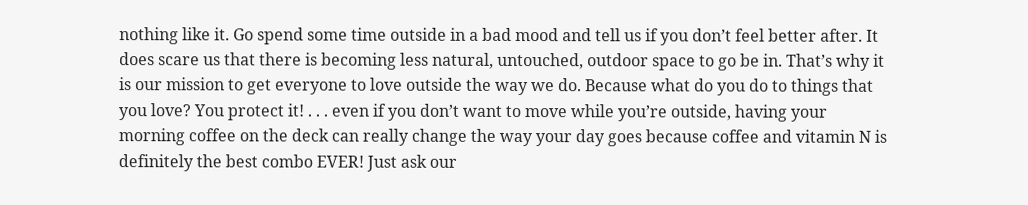nothing like it. Go spend some time outside in a bad mood and tell us if you don’t feel better after. It does scare us that there is becoming less natural, untouched, outdoor space to go be in. That’s why it is our mission to get everyone to love outside the way we do. Because what do you do to things that you love? You protect it! . . . even if you don’t want to move while you’re outside, having your morning coffee on the deck can really change the way your day goes because coffee and vitamin N is definitely the best combo EVER! Just ask our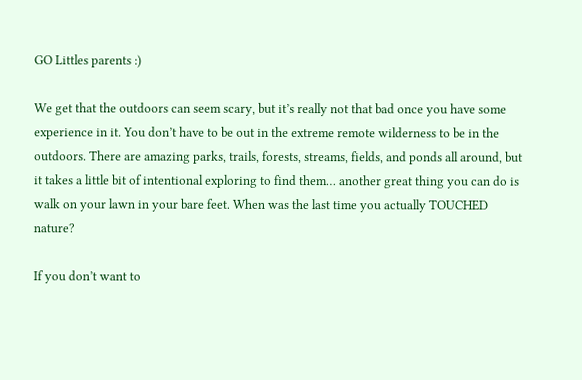GO Littles parents :)

We get that the outdoors can seem scary, but it’s really not that bad once you have some experience in it. You don’t have to be out in the extreme remote wilderness to be in the outdoors. There are amazing parks, trails, forests, streams, fields, and ponds all around, but it takes a little bit of intentional exploring to find them… another great thing you can do is walk on your lawn in your bare feet. When was the last time you actually TOUCHED nature?

If you don’t want to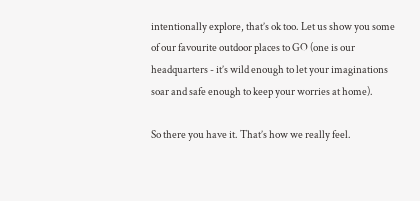intentionally explore, that’s ok too. Let us show you some of our favourite outdoor places to GO (one is our headquarters - it’s wild enough to let your imaginations soar and safe enough to keep your worries at home).

So there you have it. That’s how we really feel.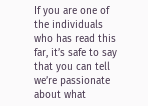If you are one of the individuals who has read this far, it’s safe to say that you can tell we’re passionate about what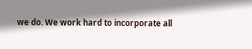we do. We work hard to incorporate all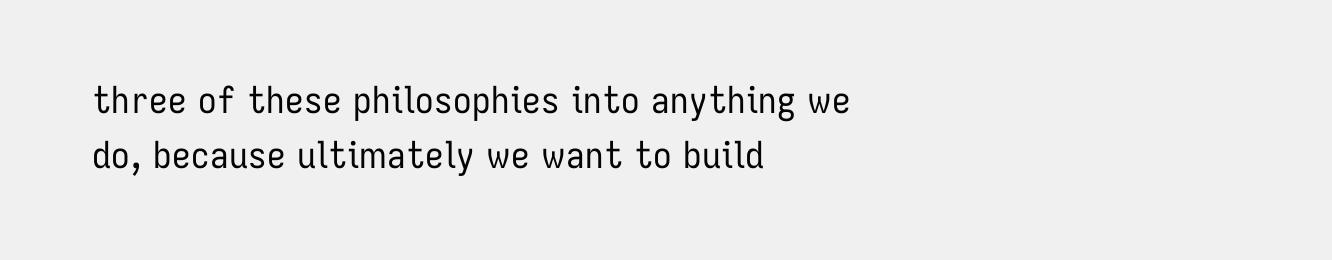three of these philosophies into anything we do, because ultimately we want to build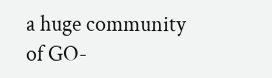a huge community of GO-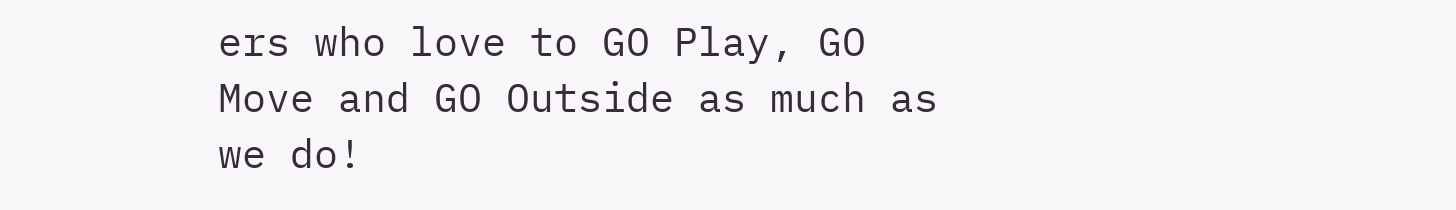ers who love to GO Play, GO Move and GO Outside as much as we do!